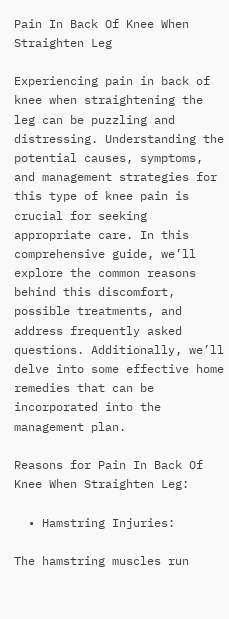Pain In Back Of Knee When Straighten Leg

Experiencing pain in back of knee when straightening the leg can be puzzling and distressing. Understanding the potential causes, symptoms, and management strategies for this type of knee pain is crucial for seeking appropriate care. In this comprehensive guide, we’ll explore the common reasons behind this discomfort, possible treatments, and address frequently asked questions. Additionally, we’ll delve into some effective home remedies that can be incorporated into the management plan.

Reasons for Pain In Back Of Knee When Straighten Leg:

  • Hamstring Injuries:

The hamstring muscles run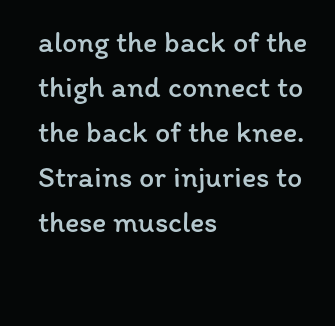along the back of the thigh and connect to the back of the knee. Strains or injuries to these muscles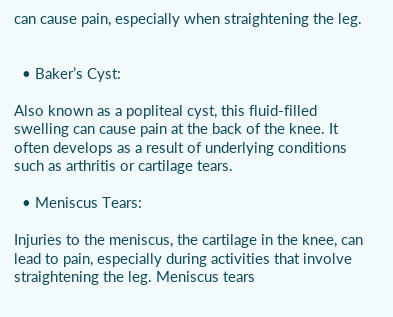can cause pain, especially when straightening the leg.


  • Baker’s Cyst:

Also known as a popliteal cyst, this fluid-filled swelling can cause pain at the back of the knee. It often develops as a result of underlying conditions such as arthritis or cartilage tears.

  • Meniscus Tears:

Injuries to the meniscus, the cartilage in the knee, can lead to pain, especially during activities that involve straightening the leg. Meniscus tears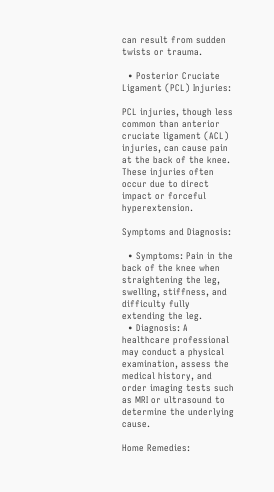can result from sudden twists or trauma.

  • Posterior Cruciate Ligament (PCL) Injuries:

PCL injuries, though less common than anterior cruciate ligament (ACL) injuries, can cause pain at the back of the knee. These injuries often occur due to direct impact or forceful hyperextension.

Symptoms and Diagnosis:

  • Symptoms: Pain in the back of the knee when straightening the leg, swelling, stiffness, and difficulty fully extending the leg.
  • Diagnosis: A healthcare professional may conduct a physical examination, assess the medical history, and order imaging tests such as MRI or ultrasound to determine the underlying cause.

Home Remedies: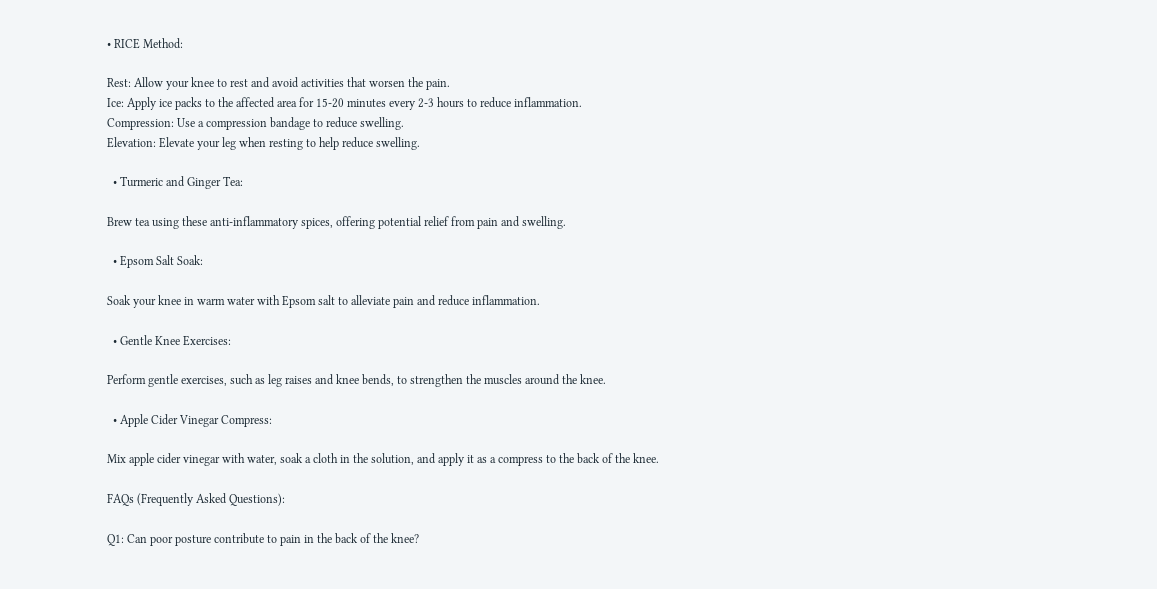• RICE Method:

Rest: Allow your knee to rest and avoid activities that worsen the pain.
Ice: Apply ice packs to the affected area for 15-20 minutes every 2-3 hours to reduce inflammation.
Compression: Use a compression bandage to reduce swelling.
Elevation: Elevate your leg when resting to help reduce swelling.

  • Turmeric and Ginger Tea:

Brew tea using these anti-inflammatory spices, offering potential relief from pain and swelling.

  • Epsom Salt Soak:

Soak your knee in warm water with Epsom salt to alleviate pain and reduce inflammation.

  • Gentle Knee Exercises:

Perform gentle exercises, such as leg raises and knee bends, to strengthen the muscles around the knee.

  • Apple Cider Vinegar Compress:

Mix apple cider vinegar with water, soak a cloth in the solution, and apply it as a compress to the back of the knee.

FAQs (Frequently Asked Questions):

Q1: Can poor posture contribute to pain in the back of the knee?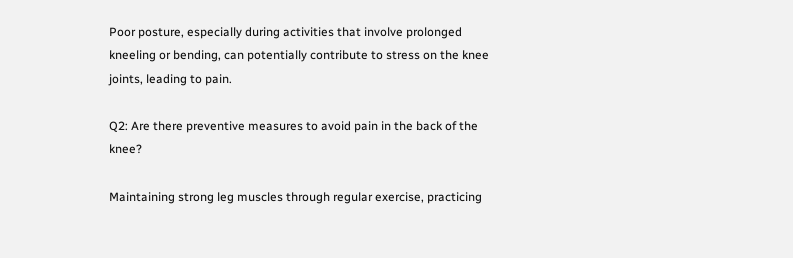Poor posture, especially during activities that involve prolonged kneeling or bending, can potentially contribute to stress on the knee joints, leading to pain.

Q2: Are there preventive measures to avoid pain in the back of the knee?

Maintaining strong leg muscles through regular exercise, practicing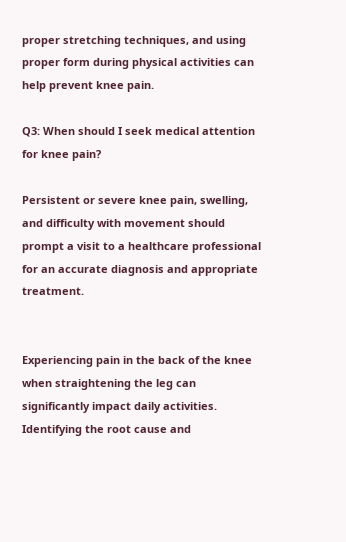proper stretching techniques, and using proper form during physical activities can help prevent knee pain.

Q3: When should I seek medical attention for knee pain?

Persistent or severe knee pain, swelling, and difficulty with movement should prompt a visit to a healthcare professional for an accurate diagnosis and appropriate treatment.


Experiencing pain in the back of the knee when straightening the leg can significantly impact daily activities. Identifying the root cause and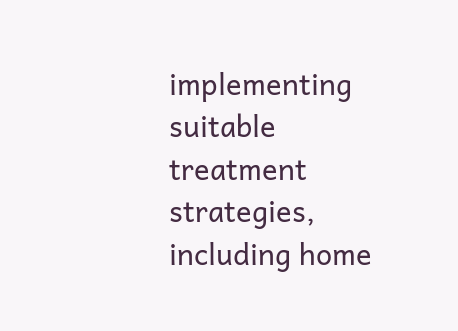implementing suitable treatment strategies, including home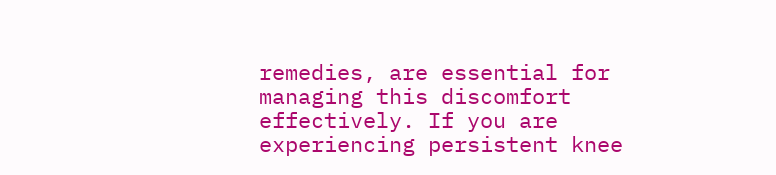remedies, are essential for managing this discomfort effectively. If you are experiencing persistent knee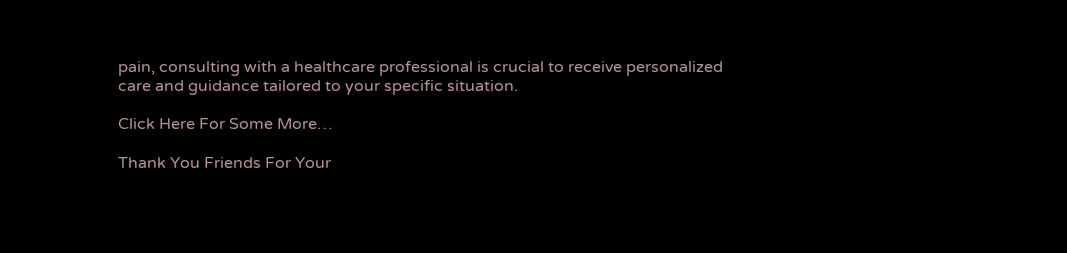pain, consulting with a healthcare professional is crucial to receive personalized care and guidance tailored to your specific situation.

Click Here For Some More…

Thank You Friends For Your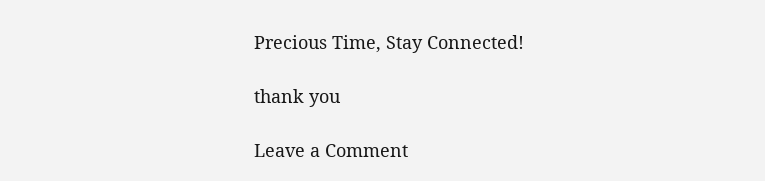Precious Time, Stay Connected!

thank you

Leave a Comment